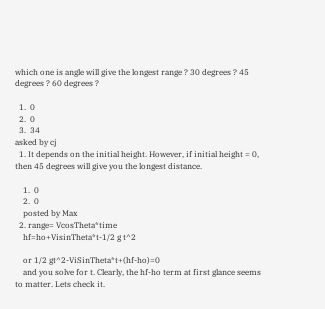which one is angle will give the longest range ? 30 degrees ? 45 degrees ? 60 degrees ?

  1.  0
  2.  0
  3.  34
asked by cj
  1. It depends on the initial height. However, if initial height = 0, then 45 degrees will give you the longest distance.

    1.  0
    2.  0
    posted by Max
  2. range= VcosTheta*time
    hf=ho+VisinTheta*t-1/2 g t^2

    or 1/2 gt^2-ViSinTheta*t+(hf-ho)=0
    and you solve for t. Clearly, the hf-ho term at first glance seems to matter. Lets check it.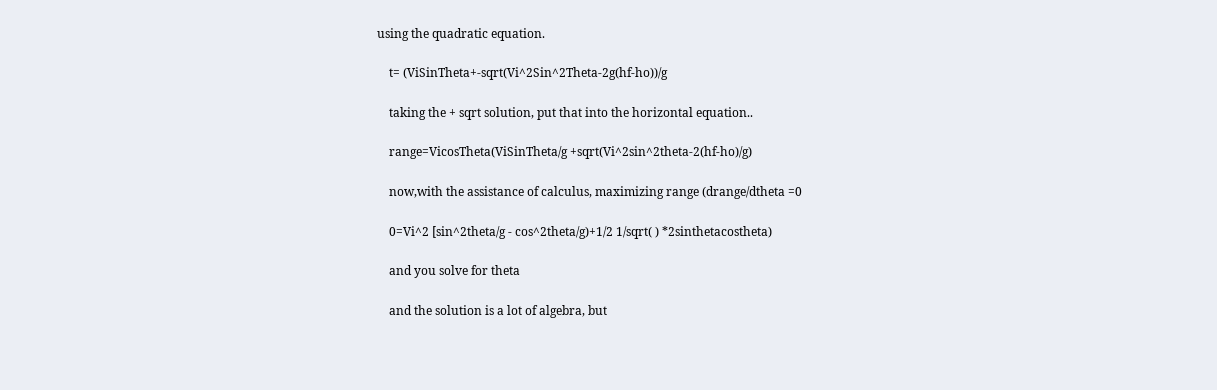using the quadratic equation.

    t= (ViSinTheta+-sqrt(Vi^2Sin^2Theta-2g(hf-ho))/g

    taking the + sqrt solution, put that into the horizontal equation..

    range=VicosTheta(ViSinTheta/g +sqrt(Vi^2sin^2theta-2(hf-ho)/g)

    now,with the assistance of calculus, maximizing range (drange/dtheta =0

    0=Vi^2 [sin^2theta/g - cos^2theta/g)+1/2 1/sqrt( ) *2sinthetacostheta)

    and you solve for theta

    and the solution is a lot of algebra, but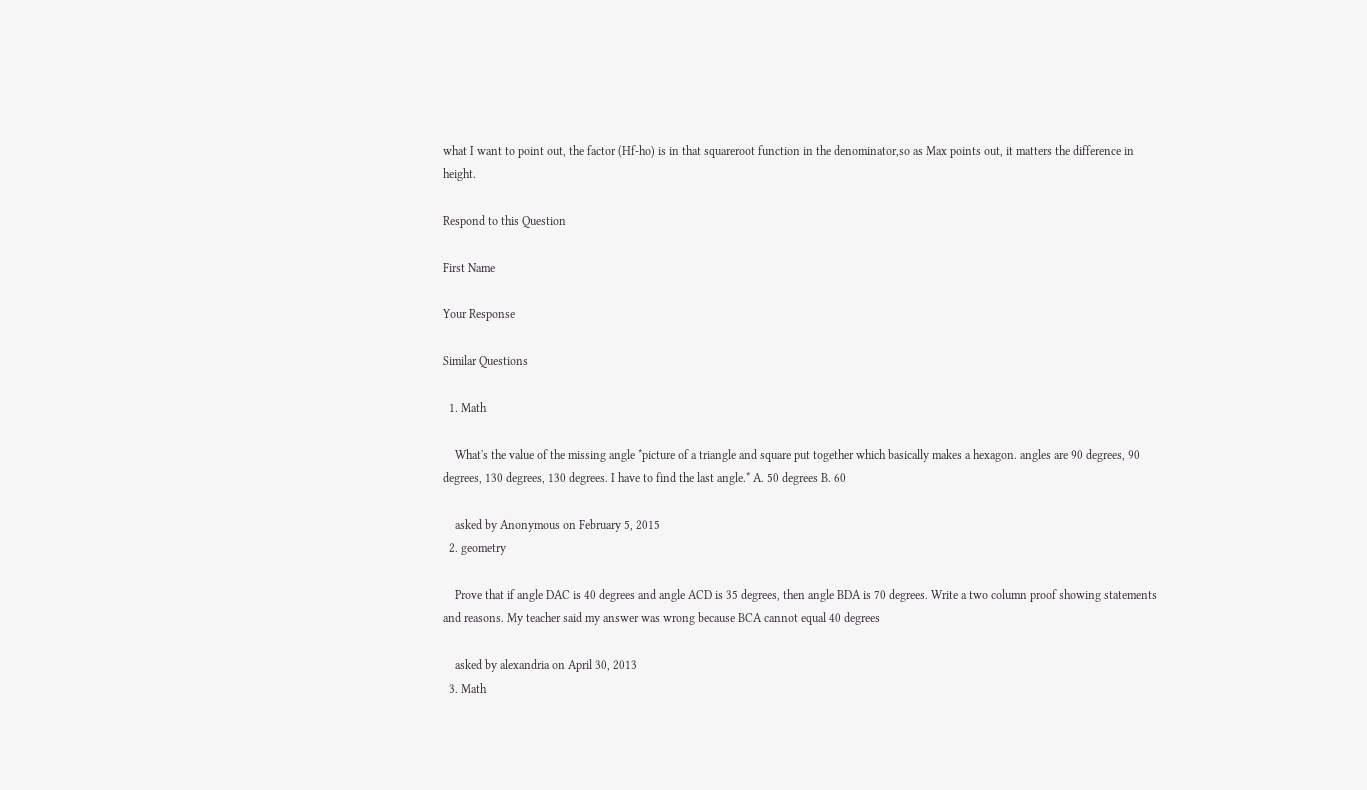what I want to point out, the factor (Hf-ho) is in that squareroot function in the denominator,so as Max points out, it matters the difference in height.

Respond to this Question

First Name

Your Response

Similar Questions

  1. Math

    What's the value of the missing angle *picture of a triangle and square put together which basically makes a hexagon. angles are 90 degrees, 90 degrees, 130 degrees, 130 degrees. I have to find the last angle.* A. 50 degrees B. 60

    asked by Anonymous on February 5, 2015
  2. geometry

    Prove that if angle DAC is 40 degrees and angle ACD is 35 degrees, then angle BDA is 70 degrees. Write a two column proof showing statements and reasons. My teacher said my answer was wrong because BCA cannot equal 40 degrees

    asked by alexandria on April 30, 2013
  3. Math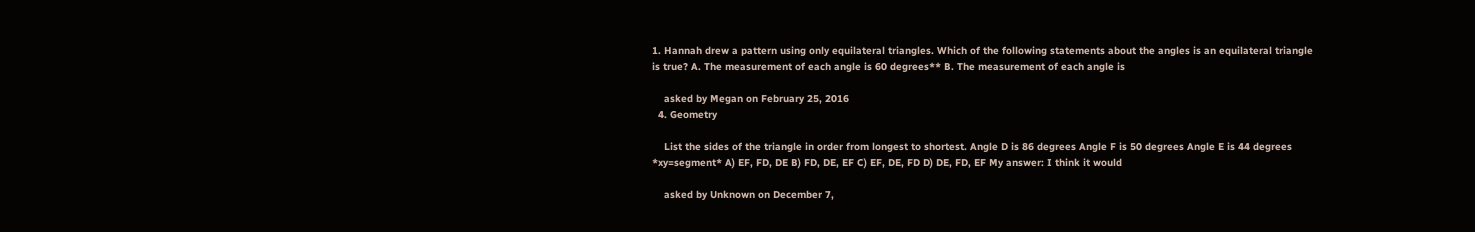1. Hannah drew a pattern using only equilateral triangles. Which of the following statements about the angles is an equilateral triangle is true? A. The measurement of each angle is 60 degrees** B. The measurement of each angle is

    asked by Megan on February 25, 2016
  4. Geometry

    List the sides of the triangle in order from longest to shortest. Angle D is 86 degrees Angle F is 50 degrees Angle E is 44 degrees *xy=segment* A) EF, FD, DE B) FD, DE, EF C) EF, DE, FD D) DE, FD, EF My answer: I think it would

    asked by Unknown on December 7,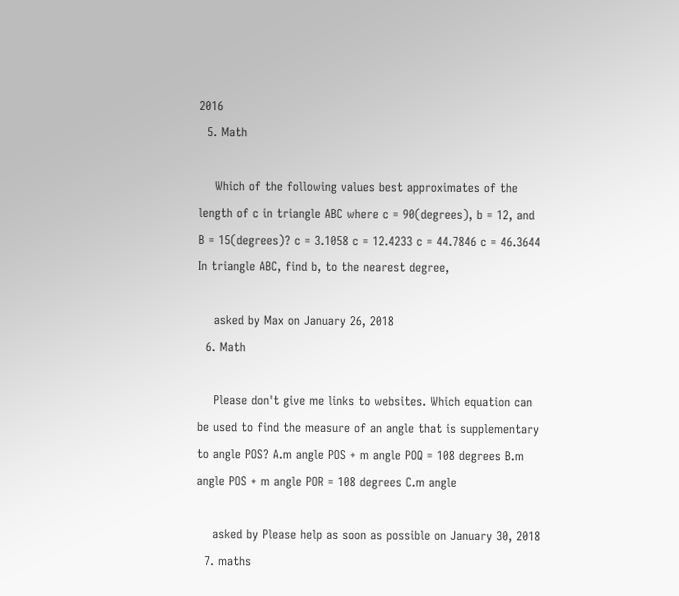2016
  5. Math

    Which of the following values best approximates of the length of c in triangle ABC where c = 90(degrees), b = 12, and B = 15(degrees)? c = 3.1058 c = 12.4233 c = 44.7846 c = 46.3644 In triangle ABC, find b, to the nearest degree,

    asked by Max on January 26, 2018
  6. Math

    Please don't give me links to websites. Which equation can be used to find the measure of an angle that is supplementary to angle POS? A.m angle POS + m angle POQ = 108 degrees B.m angle POS + m angle POR = 108 degrees C.m angle

    asked by Please help as soon as possible on January 30, 2018
  7. maths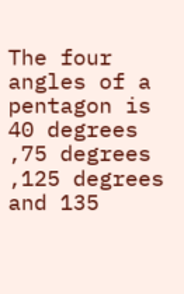The four angles of a pentagon is 40 degrees ,75 degrees ,125 degrees and 135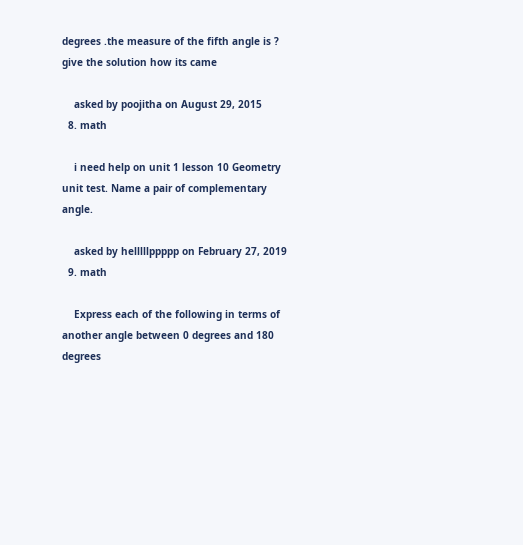degrees .the measure of the fifth angle is ? give the solution how its came

    asked by poojitha on August 29, 2015
  8. math

    i need help on unit 1 lesson 10 Geometry unit test. Name a pair of complementary angle.

    asked by helllllppppp on February 27, 2019
  9. math

    Express each of the following in terms of another angle between 0 degrees and 180 degrees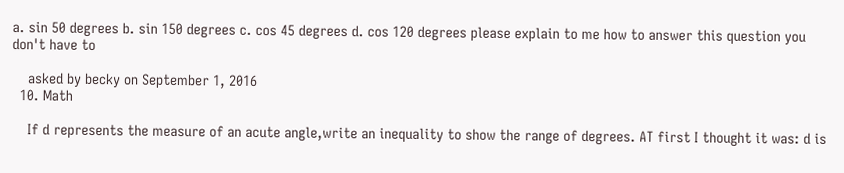a. sin 50 degrees b. sin 150 degrees c. cos 45 degrees d. cos 120 degrees please explain to me how to answer this question you don't have to

    asked by becky on September 1, 2016
  10. Math

    If d represents the measure of an acute angle,write an inequality to show the range of degrees. AT first I thought it was: d is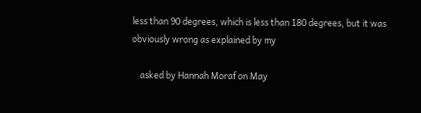less than 90 degrees, which is less than 180 degrees, but it was obviously wrong as explained by my

    asked by Hannah Moraf on May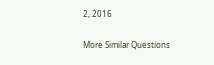2, 2016

More Similar Questions